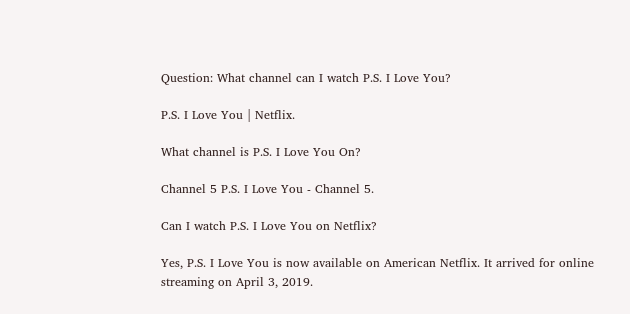Question: What channel can I watch P.S. I Love You?

P.S. I Love You | Netflix.

What channel is P.S. I Love You On?

Channel 5 P.S. I Love You - Channel 5.

Can I watch P.S. I Love You on Netflix?

Yes, P.S. I Love You is now available on American Netflix. It arrived for online streaming on April 3, 2019.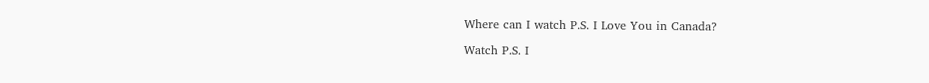Where can I watch P.S. I Love You in Canada?

Watch P.S. I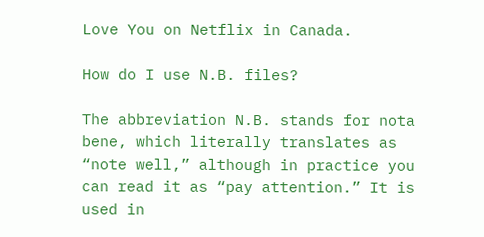Love You on Netflix in Canada.

How do I use N.B. files?

The abbreviation N.B. stands for nota bene, which literally translates as “note well,” although in practice you can read it as “pay attention.” It is used in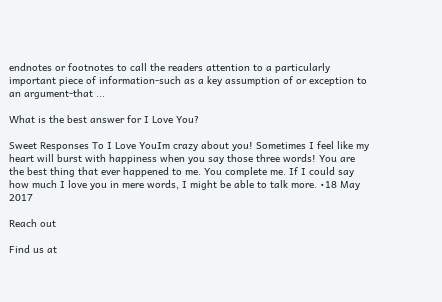endnotes or footnotes to call the readers attention to a particularly important piece of information-such as a key assumption of or exception to an argument-that ...

What is the best answer for I Love You?

Sweet Responses To I Love YouIm crazy about you! Sometimes I feel like my heart will burst with happiness when you say those three words! You are the best thing that ever happened to me. You complete me. If I could say how much I love you in mere words, I might be able to talk more. •18 May 2017

Reach out

Find us at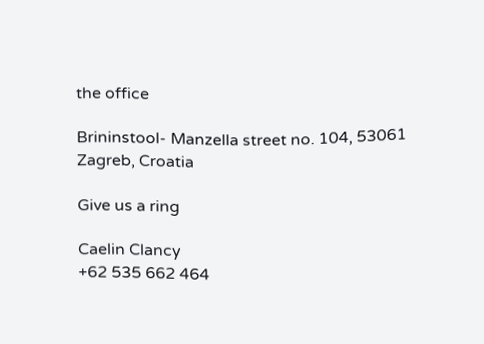the office

Brininstool- Manzella street no. 104, 53061 Zagreb, Croatia

Give us a ring

Caelin Clancy
+62 535 662 464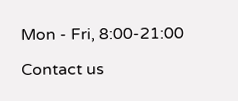Mon - Fri, 8:00-21:00

Contact us